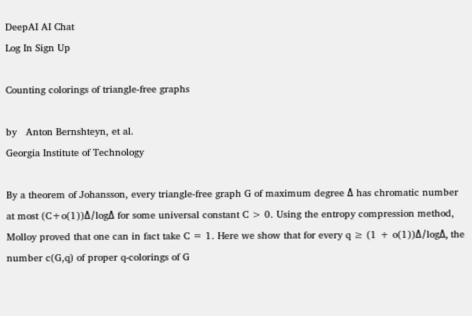DeepAI AI Chat
Log In Sign Up

Counting colorings of triangle-free graphs

by   Anton Bernshteyn, et al.
Georgia Institute of Technology

By a theorem of Johansson, every triangle-free graph G of maximum degree Δ has chromatic number at most (C+o(1))Δ/logΔ for some universal constant C > 0. Using the entropy compression method, Molloy proved that one can in fact take C = 1. Here we show that for every q ≥ (1 + o(1))Δ/logΔ, the number c(G,q) of proper q-colorings of G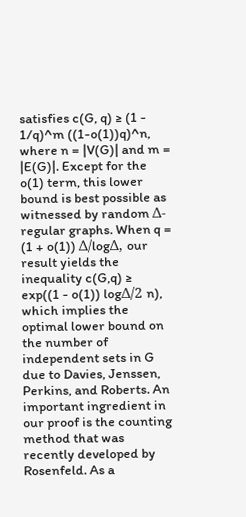satisfies c(G, q) ≥ (1 - 1/q)^m ((1-o(1))q)^n, where n = |V(G)| and m = |E(G)|. Except for the o(1) term, this lower bound is best possible as witnessed by random Δ-regular graphs. When q = (1 + o(1)) Δ/logΔ, our result yields the inequality c(G,q) ≥ exp((1 - o(1)) logΔ/2 n), which implies the optimal lower bound on the number of independent sets in G due to Davies, Jenssen, Perkins, and Roberts. An important ingredient in our proof is the counting method that was recently developed by Rosenfeld. As a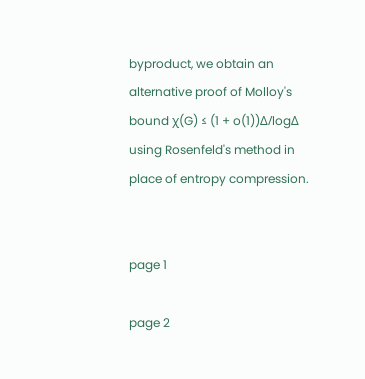byproduct, we obtain an alternative proof of Molloy's bound χ(G) ≤ (1 + o(1))Δ/logΔ using Rosenfeld's method in place of entropy compression.


page 1

page 2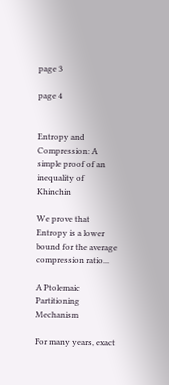page 3

page 4


Entropy and Compression: A simple proof of an inequality of Khinchin

We prove that Entropy is a lower bound for the average compression ratio...

A Ptolemaic Partitioning Mechanism

For many years, exact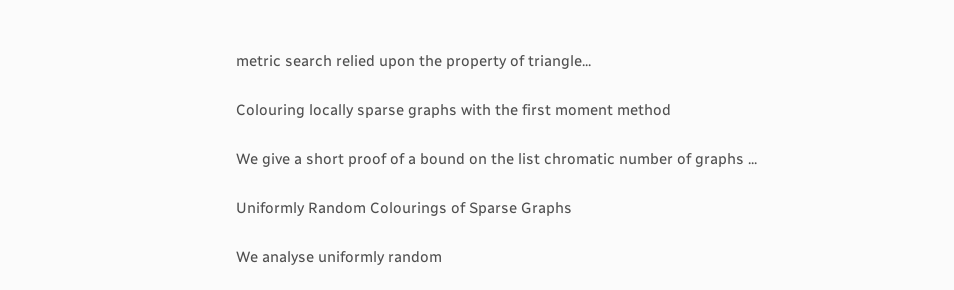metric search relied upon the property of triangle...

Colouring locally sparse graphs with the first moment method

We give a short proof of a bound on the list chromatic number of graphs ...

Uniformly Random Colourings of Sparse Graphs

We analyse uniformly random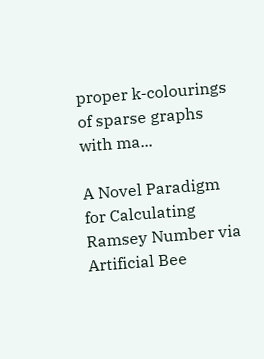proper k-colourings of sparse graphs with ma...

A Novel Paradigm for Calculating Ramsey Number via Artificial Bee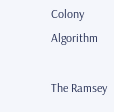Colony Algorithm

The Ramsey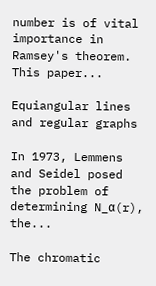number is of vital importance in Ramsey's theorem. This paper...

Equiangular lines and regular graphs

In 1973, Lemmens and Seidel posed the problem of determining N_α(r), the...

The chromatic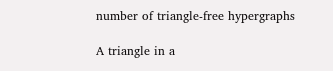number of triangle-free hypergraphs

A triangle in a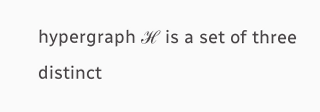hypergraph ℋ is a set of three distinct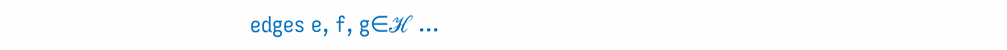edges e, f, g∈ℋ ...